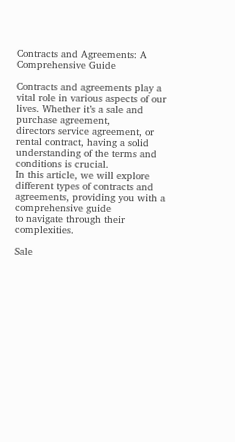Contracts and Agreements: A Comprehensive Guide

Contracts and agreements play a vital role in various aspects of our lives. Whether it’s a sale and purchase agreement,
directors service agreement, or rental contract, having a solid understanding of the terms and conditions is crucial.
In this article, we will explore different types of contracts and agreements, providing you with a comprehensive guide
to navigate through their complexities.

Sale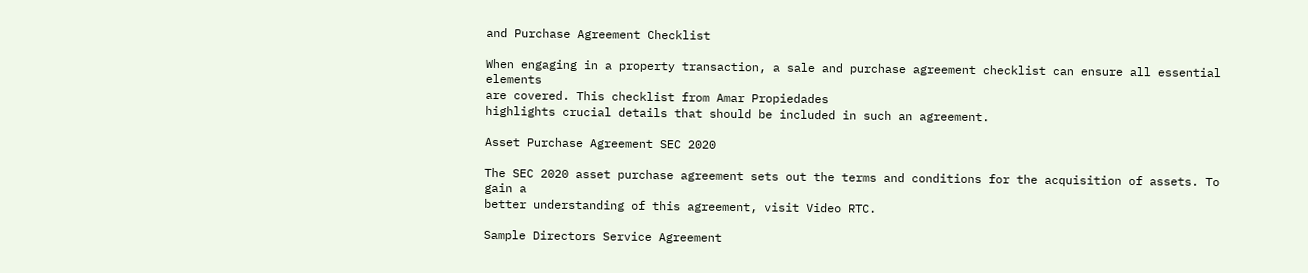and Purchase Agreement Checklist

When engaging in a property transaction, a sale and purchase agreement checklist can ensure all essential elements
are covered. This checklist from Amar Propiedades
highlights crucial details that should be included in such an agreement.

Asset Purchase Agreement SEC 2020

The SEC 2020 asset purchase agreement sets out the terms and conditions for the acquisition of assets. To gain a
better understanding of this agreement, visit Video RTC.

Sample Directors Service Agreement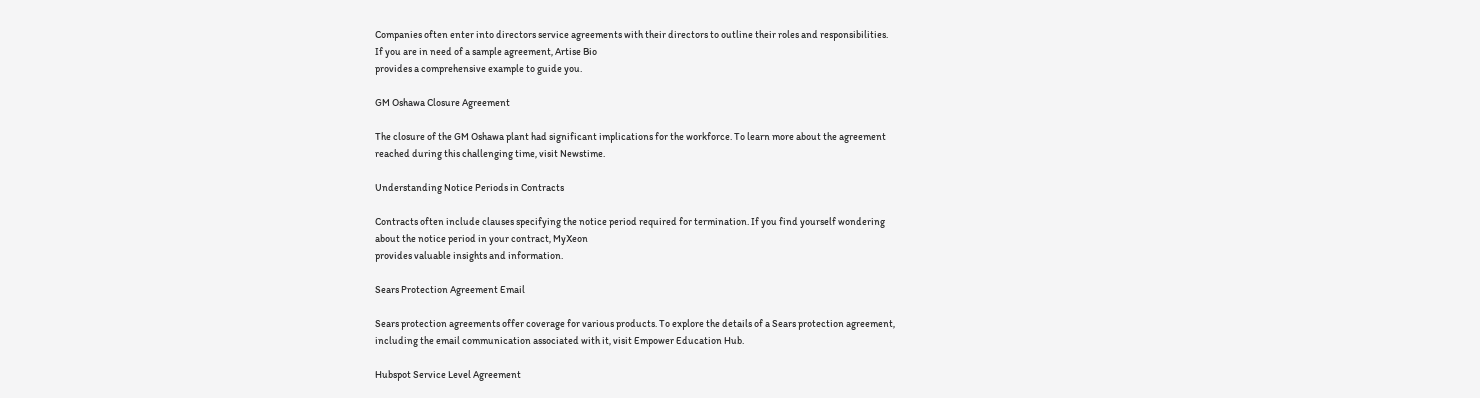Companies often enter into directors service agreements with their directors to outline their roles and responsibilities.
If you are in need of a sample agreement, Artise Bio
provides a comprehensive example to guide you.

GM Oshawa Closure Agreement

The closure of the GM Oshawa plant had significant implications for the workforce. To learn more about the agreement
reached during this challenging time, visit Newstime.

Understanding Notice Periods in Contracts

Contracts often include clauses specifying the notice period required for termination. If you find yourself wondering
about the notice period in your contract, MyXeon
provides valuable insights and information.

Sears Protection Agreement Email

Sears protection agreements offer coverage for various products. To explore the details of a Sears protection agreement,
including the email communication associated with it, visit Empower Education Hub.

Hubspot Service Level Agreement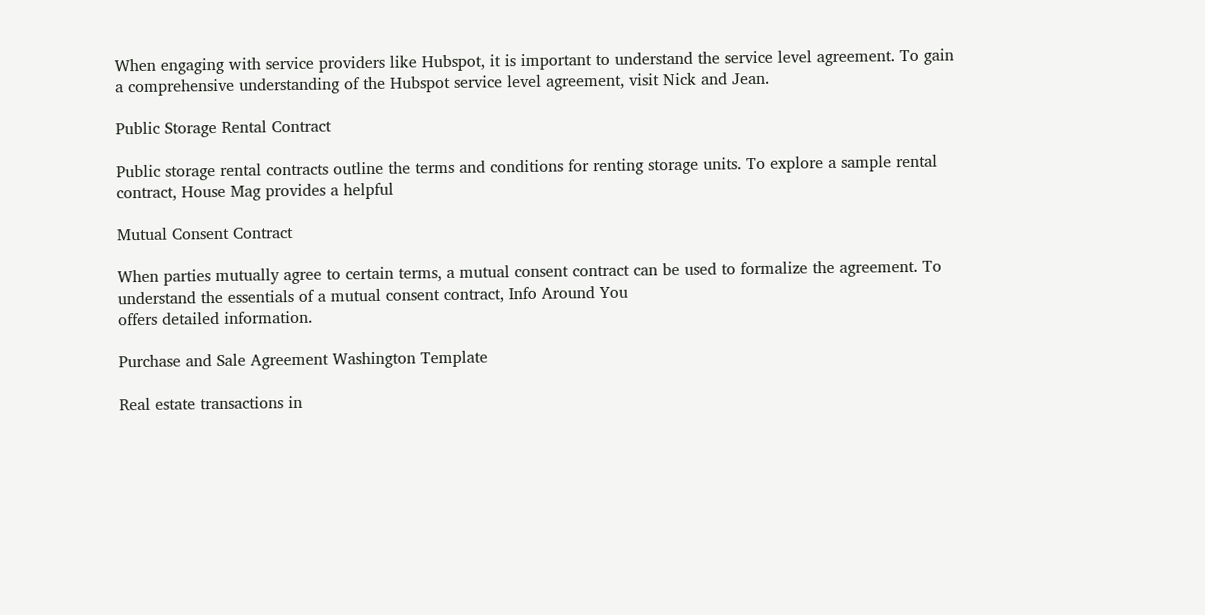When engaging with service providers like Hubspot, it is important to understand the service level agreement. To gain
a comprehensive understanding of the Hubspot service level agreement, visit Nick and Jean.

Public Storage Rental Contract

Public storage rental contracts outline the terms and conditions for renting storage units. To explore a sample rental
contract, House Mag provides a helpful

Mutual Consent Contract

When parties mutually agree to certain terms, a mutual consent contract can be used to formalize the agreement. To
understand the essentials of a mutual consent contract, Info Around You
offers detailed information.

Purchase and Sale Agreement Washington Template

Real estate transactions in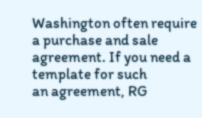Washington often require a purchase and sale agreement. If you need a template for such
an agreement, RG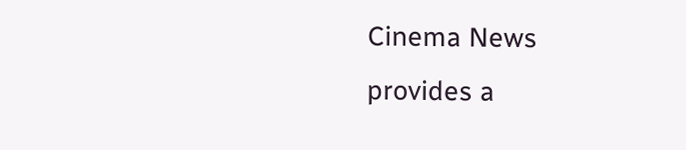Cinema News
provides a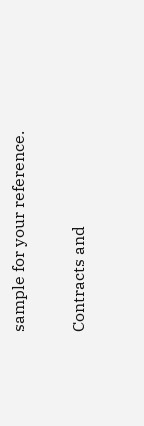sample for your reference.

Contracts and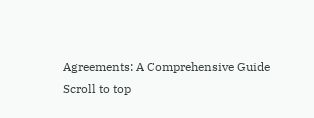Agreements: A Comprehensive Guide
Scroll to top